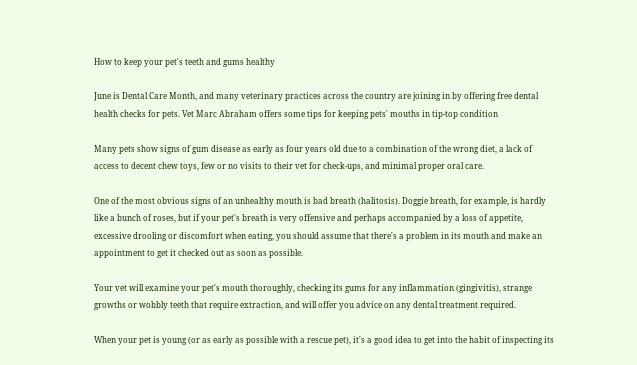How to keep your pet's teeth and gums healthy

June is Dental Care Month, and many veterinary practices across the country are joining in by offering free dental health checks for pets. Vet Marc Abraham offers some tips for keeping pets' mouths in tip-top condition

Many pets show signs of gum disease as early as four years old due to a combination of the wrong diet, a lack of access to decent chew toys, few or no visits to their vet for check-ups, and minimal proper oral care.

One of the most obvious signs of an unhealthy mouth is bad breath (halitosis). Doggie breath, for example, is hardly like a bunch of roses, but if your pet's breath is very offensive and perhaps accompanied by a loss of appetite, excessive drooling or discomfort when eating, you should assume that there's a problem in its mouth and make an appointment to get it checked out as soon as possible.

Your vet will examine your pet's mouth thoroughly, checking its gums for any inflammation (gingivitis), strange growths or wobbly teeth that require extraction, and will offer you advice on any dental treatment required.

When your pet is young (or as early as possible with a rescue pet), it's a good idea to get into the habit of inspecting its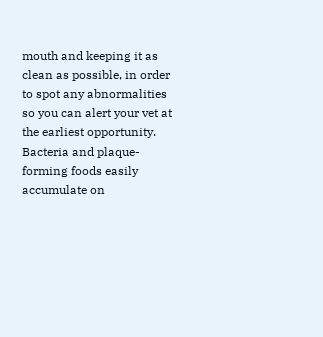mouth and keeping it as clean as possible, in order to spot any abnormalities so you can alert your vet at the earliest opportunity. Bacteria and plaque-forming foods easily accumulate on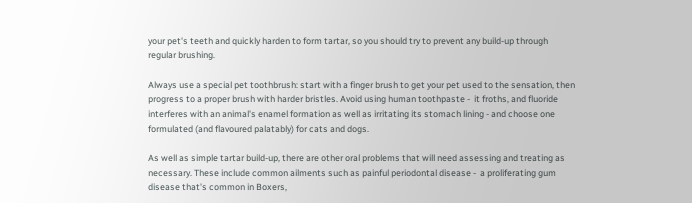your pet's teeth and quickly harden to form tartar, so you should try to prevent any build-up through regular brushing.

Always use a special pet toothbrush: start with a finger brush to get your pet used to the sensation, then progress to a proper brush with harder bristles. Avoid using human toothpaste -  it froths, and fluoride interferes with an animal's enamel formation as well as irritating its stomach lining - and choose one formulated (and flavoured palatably) for cats and dogs.

As well as simple tartar build-up, there are other oral problems that will need assessing and treating as necessary. These include common ailments such as painful periodontal disease -  a proliferating gum disease that's common in Boxers,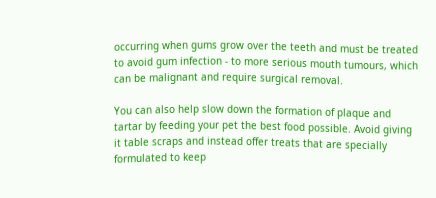occurring when gums grow over the teeth and must be treated to avoid gum infection - to more serious mouth tumours, which can be malignant and require surgical removal.

You can also help slow down the formation of plaque and tartar by feeding your pet the best food possible. Avoid giving it table scraps and instead offer treats that are specially formulated to keep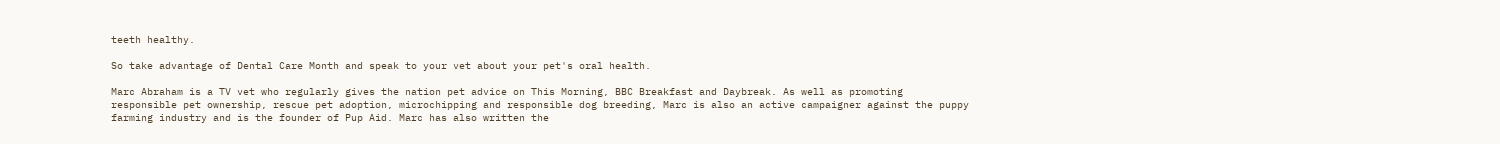teeth healthy.

So take advantage of Dental Care Month and speak to your vet about your pet's oral health.

Marc Abraham is a TV vet who regularly gives the nation pet advice on This Morning, BBC Breakfast and Daybreak. As well as promoting responsible pet ownership, rescue pet adoption, microchipping and responsible dog breeding, Marc is also an active campaigner against the puppy farming industry and is the founder of Pup Aid. Marc has also written the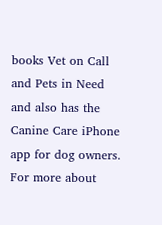books Vet on Call and Pets in Need and also has the Canine Care iPhone app for dog owners. For more about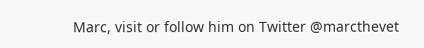Marc, visit or follow him on Twitter @marcthevet